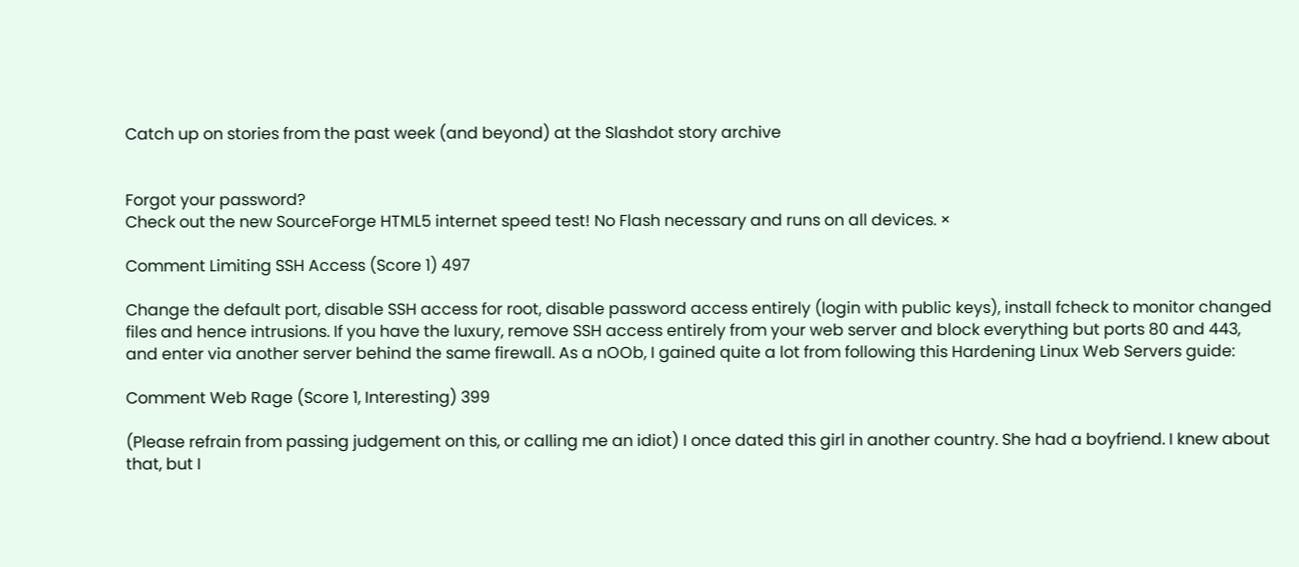Catch up on stories from the past week (and beyond) at the Slashdot story archive


Forgot your password?
Check out the new SourceForge HTML5 internet speed test! No Flash necessary and runs on all devices. ×

Comment Limiting SSH Access (Score 1) 497

Change the default port, disable SSH access for root, disable password access entirely (login with public keys), install fcheck to monitor changed files and hence intrusions. If you have the luxury, remove SSH access entirely from your web server and block everything but ports 80 and 443, and enter via another server behind the same firewall. As a nOOb, I gained quite a lot from following this Hardening Linux Web Servers guide:

Comment Web Rage (Score 1, Interesting) 399

(Please refrain from passing judgement on this, or calling me an idiot) I once dated this girl in another country. She had a boyfriend. I knew about that, but I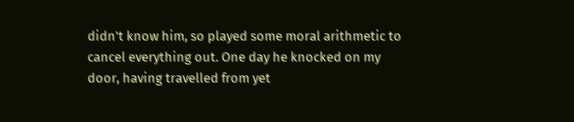didn't know him, so played some moral arithmetic to cancel everything out. One day he knocked on my door, having travelled from yet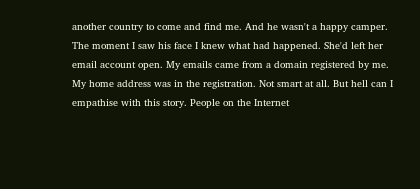another country to come and find me. And he wasn't a happy camper. The moment I saw his face I knew what had happened. She'd left her email account open. My emails came from a domain registered by me. My home address was in the registration. Not smart at all. But hell can I empathise with this story. People on the Internet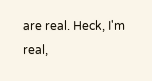are real. Heck, I'm real,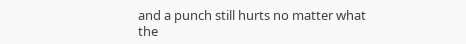and a punch still hurts no matter what the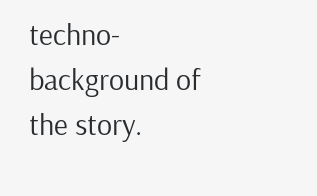techno-background of the story.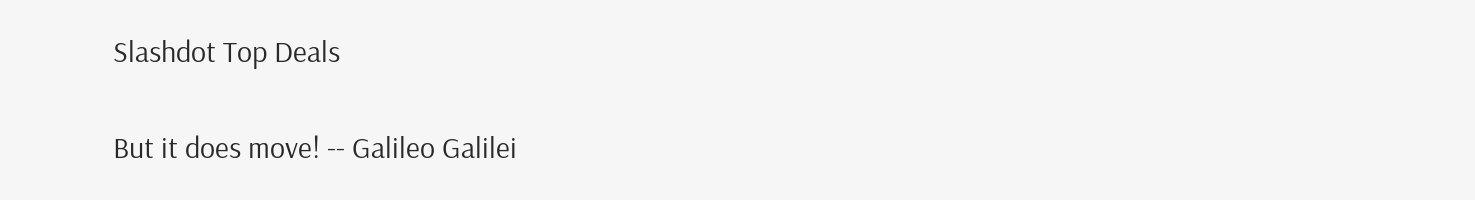Slashdot Top Deals

But it does move! -- Galileo Galilei